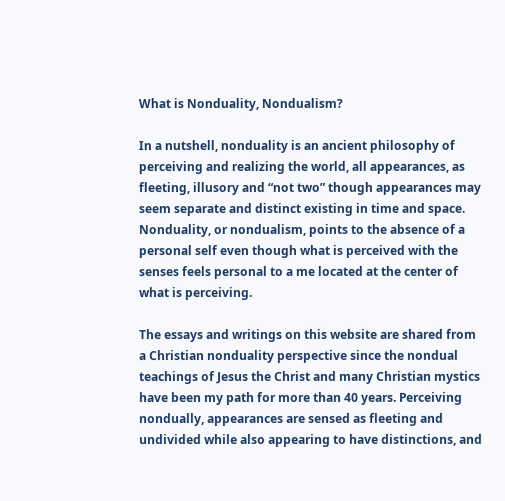What is Nonduality, Nondualism?

In a nutshell, nonduality is an ancient philosophy of perceiving and realizing the world, all appearances, as fleeting, illusory and “not two” though appearances may seem separate and distinct existing in time and space.  Nonduality, or nondualism, points to the absence of a personal self even though what is perceived with the senses feels personal to a me located at the center of what is perceiving.

The essays and writings on this website are shared from a Christian nonduality perspective since the nondual teachings of Jesus the Christ and many Christian mystics have been my path for more than 40 years. Perceiving nondually, appearances are sensed as fleeting and undivided while also appearing to have distinctions, and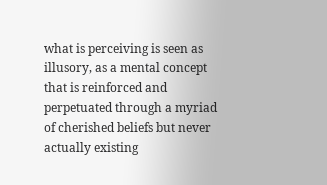what is perceiving is seen as illusory, as a mental concept that is reinforced and perpetuated through a myriad of cherished beliefs but never actually existing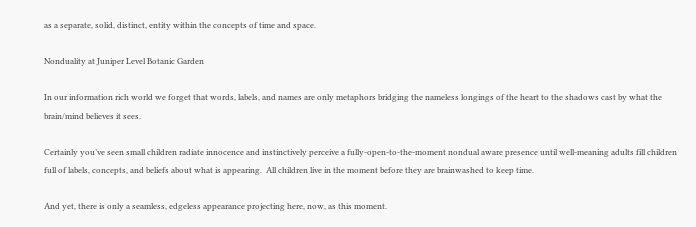as a separate, solid, distinct, entity within the concepts of time and space.

Nonduality at Juniper Level Botanic Garden

In our information rich world we forget that words, labels, and names are only metaphors bridging the nameless longings of the heart to the shadows cast by what the brain/mind believes it sees.

Certainly you’ve seen small children radiate innocence and instinctively perceive a fully-open-to-the-moment nondual aware presence until well-meaning adults fill children full of labels, concepts, and beliefs about what is appearing.  All children live in the moment before they are brainwashed to keep time.

And yet, there is only a seamless, edgeless appearance projecting here, now, as this moment.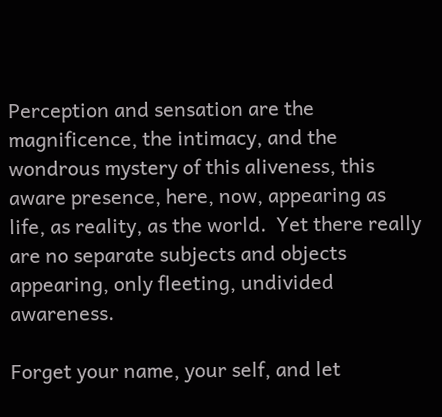Perception and sensation are the magnificence, the intimacy, and the wondrous mystery of this aliveness, this aware presence, here, now, appearing as life, as reality, as the world.  Yet there really are no separate subjects and objects appearing, only fleeting, undivided awareness.

Forget your name, your self, and let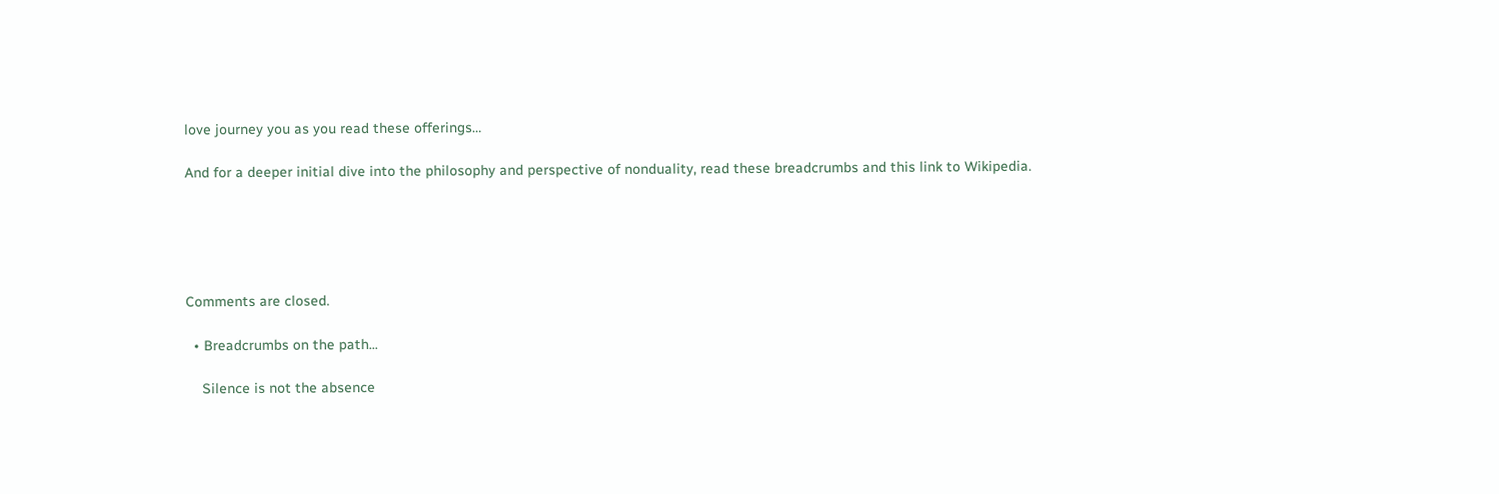love journey you as you read these offerings…

And for a deeper initial dive into the philosophy and perspective of nonduality, read these breadcrumbs and this link to Wikipedia.





Comments are closed.

  • Breadcrumbs on the path...

    Silence is not the absence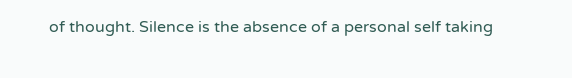of thought. Silence is the absence of a personal self taking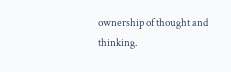ownership of thought and thinking.